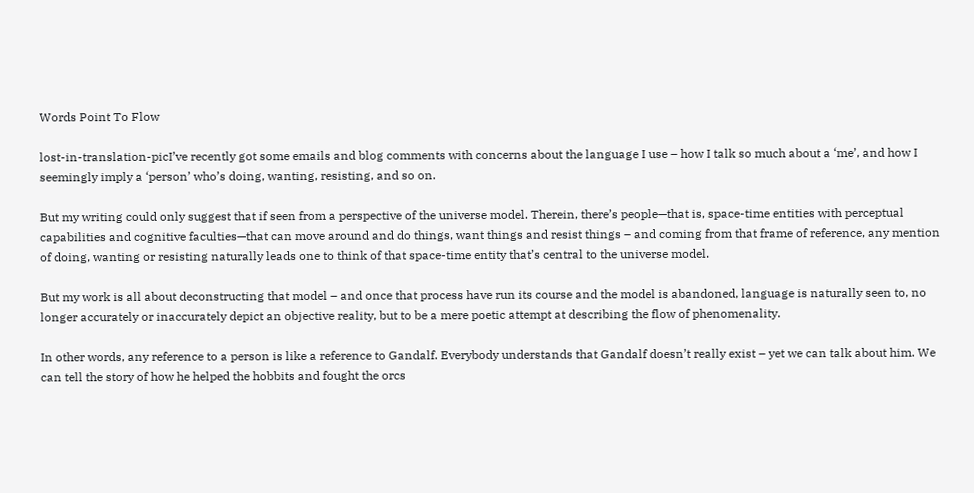Words Point To Flow

lost-in-translation-picI’ve recently got some emails and blog comments with concerns about the language I use – how I talk so much about a ‘me’, and how I seemingly imply a ‘person’ who’s doing, wanting, resisting, and so on.

But my writing could only suggest that if seen from a perspective of the universe model. Therein, there’s people—that is, space-time entities with perceptual capabilities and cognitive faculties—that can move around and do things, want things and resist things – and coming from that frame of reference, any mention of doing, wanting or resisting naturally leads one to think of that space-time entity that’s central to the universe model.

But my work is all about deconstructing that model – and once that process have run its course and the model is abandoned, language is naturally seen to, no longer accurately or inaccurately depict an objective reality, but to be a mere poetic attempt at describing the flow of phenomenality.

In other words, any reference to a person is like a reference to Gandalf. Everybody understands that Gandalf doesn’t really exist – yet we can talk about him. We can tell the story of how he helped the hobbits and fought the orcs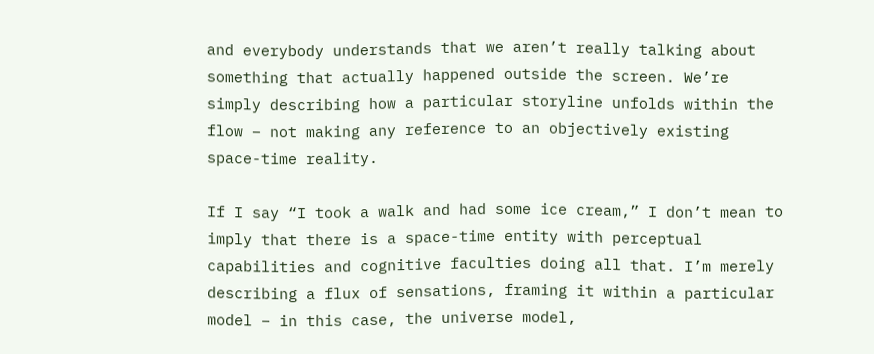and everybody understands that we aren’t really talking about something that actually happened outside the screen. We’re simply describing how a particular storyline unfolds within the flow – not making any reference to an objectively existing space-time reality.

If I say “I took a walk and had some ice cream,” I don’t mean to imply that there is a space-time entity with perceptual capabilities and cognitive faculties doing all that. I’m merely describing a flux of sensations, framing it within a particular model – in this case, the universe model,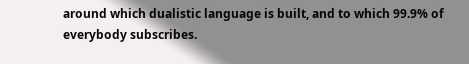around which dualistic language is built, and to which 99.9% of everybody subscribes.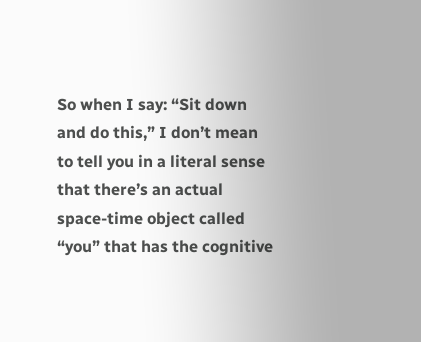So when I say: “Sit down and do this,” I don’t mean to tell you in a literal sense that there’s an actual space-time object called “you” that has the cognitive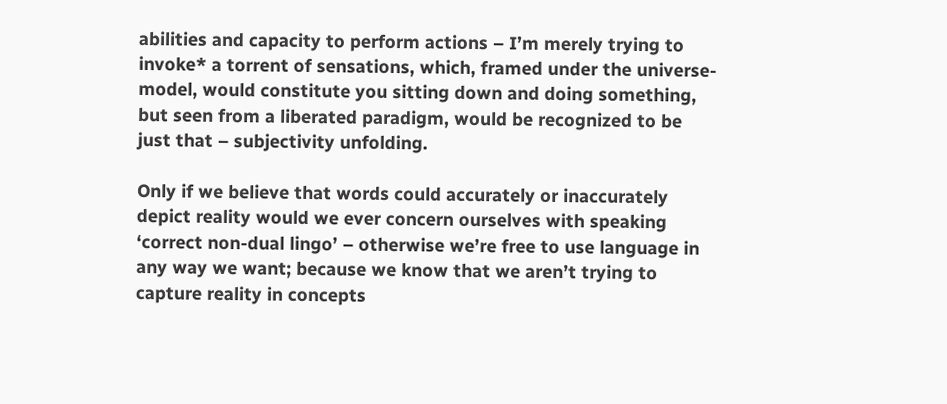abilities and capacity to perform actions – I’m merely trying to invoke* a torrent of sensations, which, framed under the universe-model, would constitute you sitting down and doing something, but seen from a liberated paradigm, would be recognized to be just that – subjectivity unfolding.

Only if we believe that words could accurately or inaccurately depict reality would we ever concern ourselves with speaking ‘correct non-dual lingo’ – otherwise we’re free to use language in any way we want; because we know that we aren’t trying to capture reality in concepts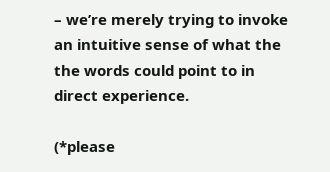– we’re merely trying to invoke an intuitive sense of what the the words could point to in direct experience.

(*please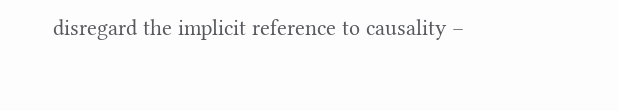disregard the implicit reference to causality –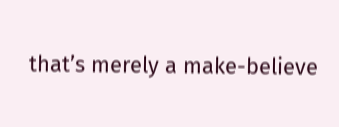that’s merely a make-believe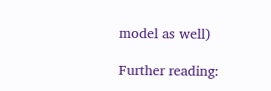model as well)

Further reading: